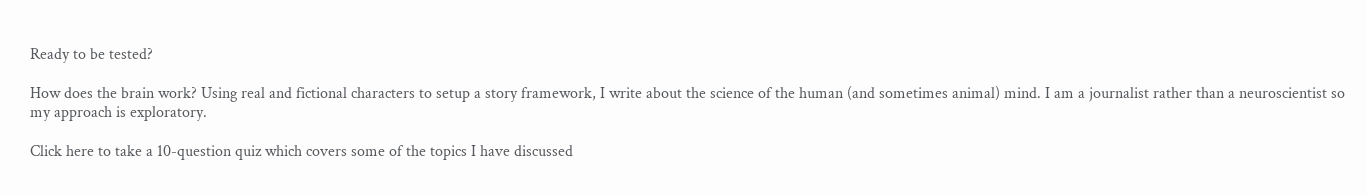Ready to be tested?

How does the brain work? Using real and fictional characters to setup a story framework, I write about the science of the human (and sometimes animal) mind. I am a journalist rather than a neuroscientist so my approach is exploratory.

Click here to take a 10-question quiz which covers some of the topics I have discussed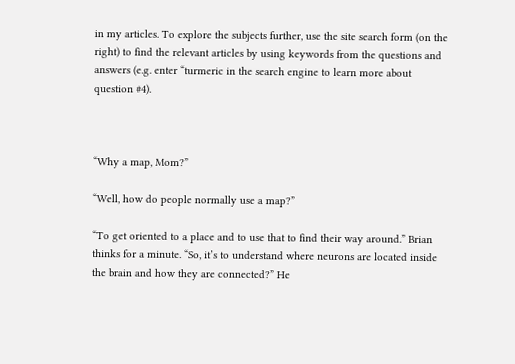in my articles. To explore the subjects further, use the site search form (on the right) to find the relevant articles by using keywords from the questions and answers (e.g. enter “turmeric in the search engine to learn more about question #4).



“Why a map, Mom?”

“Well, how do people normally use a map?”

“To get oriented to a place and to use that to find their way around.” Brian thinks for a minute. “So, it’s to understand where neurons are located inside the brain and how they are connected?” He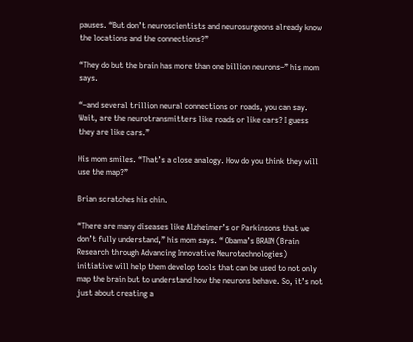pauses. “But don’t neuroscientists and neurosurgeons already know the locations and the connections?”

“They do but the brain has more than one billion neurons–” his mom says.

“–and several trillion neural connections or roads, you can say. Wait, are the neurotransmitters like roads or like cars? I guess they are like cars.”

His mom smiles. “That’s a close analogy. How do you think they will use the map?”

Brian scratches his chin.

“There are many diseases like Alzheimer’s or Parkinsons that we don’t fully understand,” his mom says. “ Obama’s BRAIN (Brain Research through Advancing Innovative Neurotechnologies) initiative will help them develop tools that can be used to not only map the brain but to understand how the neurons behave. So, it’s not just about creating a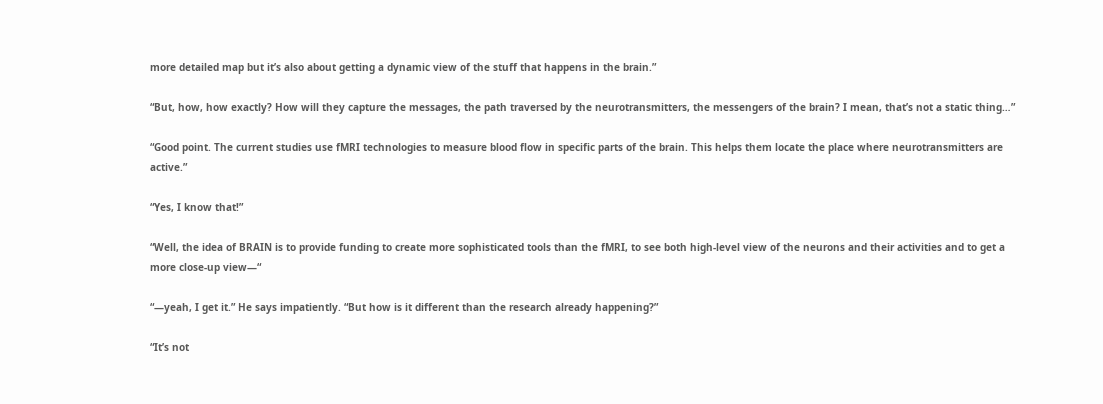more detailed map but it’s also about getting a dynamic view of the stuff that happens in the brain.”

“But, how, how exactly? How will they capture the messages, the path traversed by the neurotransmitters, the messengers of the brain? I mean, that’s not a static thing…”

“Good point. The current studies use fMRI technologies to measure blood flow in specific parts of the brain. This helps them locate the place where neurotransmitters are active.”

“Yes, I know that!”

“Well, the idea of BRAIN is to provide funding to create more sophisticated tools than the fMRI, to see both high-level view of the neurons and their activities and to get a more close-up view—“

“—yeah, I get it.” He says impatiently. “But how is it different than the research already happening?”

“It’s not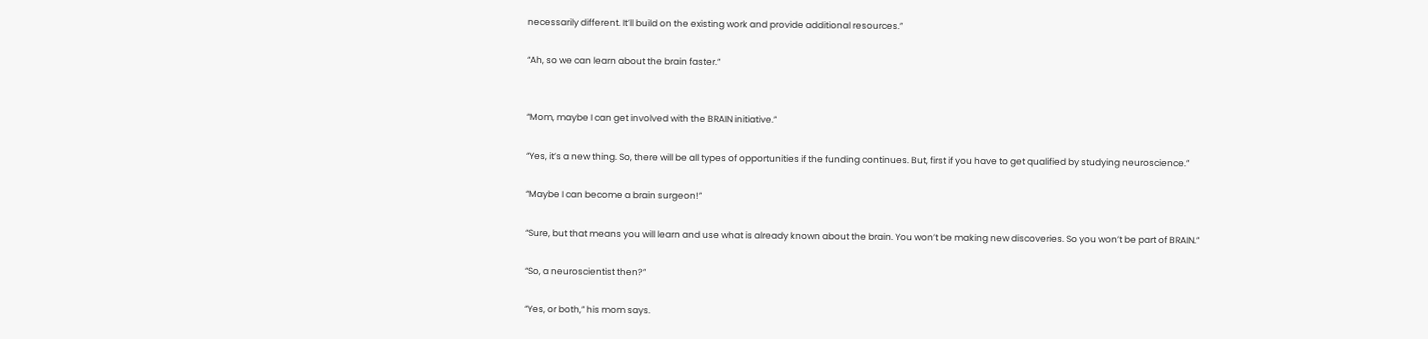necessarily different. It’ll build on the existing work and provide additional resources.”

“Ah, so we can learn about the brain faster.”


“Mom, maybe I can get involved with the BRAIN initiative.”

“Yes, it’s a new thing. So, there will be all types of opportunities if the funding continues. But, first if you have to get qualified by studying neuroscience.”

“Maybe I can become a brain surgeon!”

“Sure, but that means you will learn and use what is already known about the brain. You won’t be making new discoveries. So you won’t be part of BRAIN.”

“So, a neuroscientist then?”

“Yes, or both,” his mom says.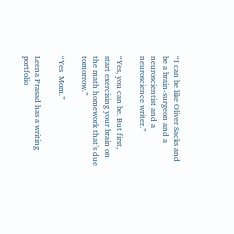“I can be like Oliver Sacks and be a brain-surgeon and a neuroscientist and a neuroscience writer.”

“Yes, you can be. But first, start exercising your brain on the math homework that’s due tomorrow.”

“Yes  Mom.”

Leena Prasad has a writing portfolio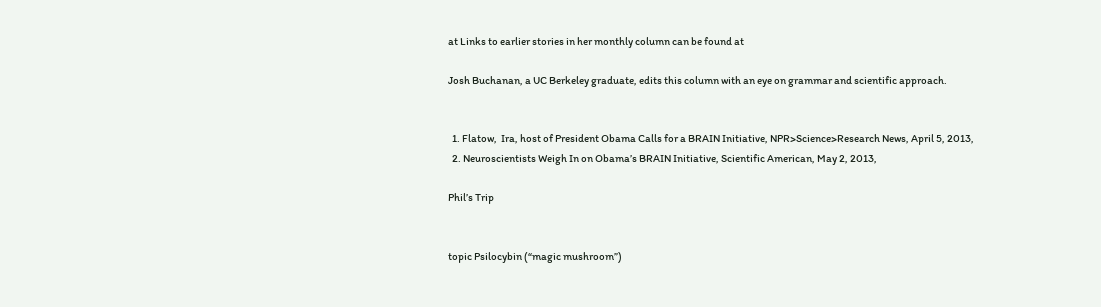at Links to earlier stories in her monthly column can be found at

Josh Buchanan, a UC Berkeley graduate, edits this column with an eye on grammar and scientific approach.


  1. Flatow,  Ira, host of President Obama Calls for a BRAIN Initiative, NPR>Science>Research News, April 5, 2013,
  2. Neuroscientists Weigh In on Obama’s BRAIN Initiative, Scientific American, May 2, 2013,

Phil’s Trip


topic Psilocybin (“magic mushroom”)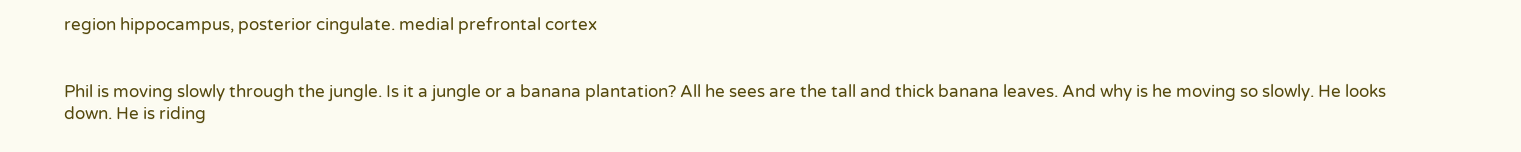region hippocampus, posterior cingulate. medial prefrontal cortex


Phil is moving slowly through the jungle. Is it a jungle or a banana plantation? All he sees are the tall and thick banana leaves. And why is he moving so slowly. He looks down. He is riding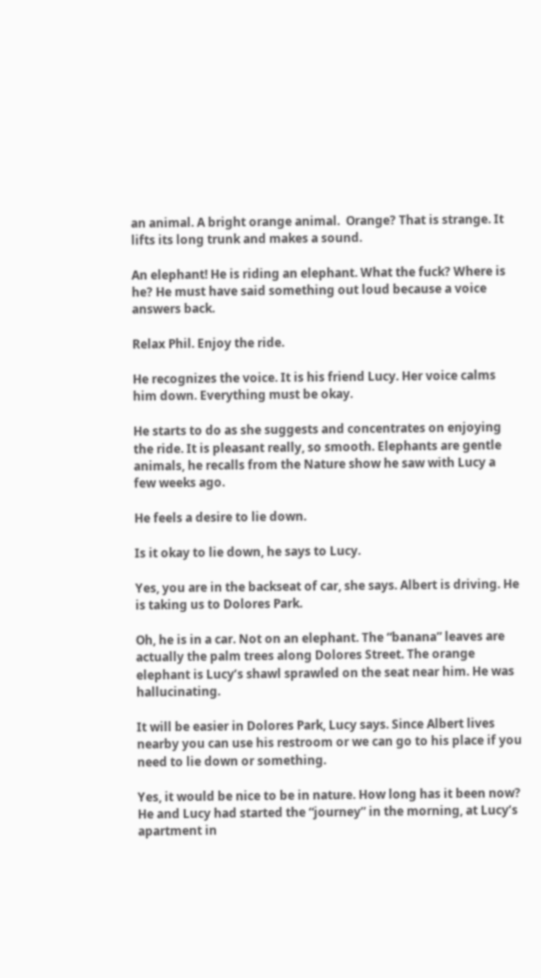an animal. A bright orange animal.  Orange? That is strange. It lifts its long trunk and makes a sound.

An elephant! He is riding an elephant. What the fuck? Where is he? He must have said something out loud because a voice answers back.

Relax Phil. Enjoy the ride.

He recognizes the voice. It is his friend Lucy. Her voice calms him down. Everything must be okay.

He starts to do as she suggests and concentrates on enjoying the ride. It is pleasant really, so smooth. Elephants are gentle animals, he recalls from the Nature show he saw with Lucy a few weeks ago.

He feels a desire to lie down.

Is it okay to lie down, he says to Lucy.

Yes, you are in the backseat of car, she says. Albert is driving. He is taking us to Dolores Park.

Oh, he is in a car. Not on an elephant. The “banana” leaves are actually the palm trees along Dolores Street. The orange elephant is Lucy’s shawl sprawled on the seat near him. He was hallucinating.

It will be easier in Dolores Park, Lucy says. Since Albert lives nearby you can use his restroom or we can go to his place if you need to lie down or something.

Yes, it would be nice to be in nature. How long has it been now? He and Lucy had started the “journey” in the morning, at Lucy’s apartment in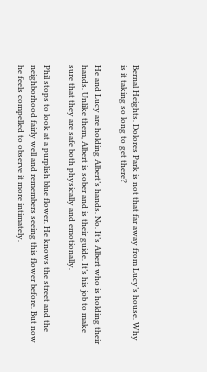Bernal Heights. Dolores Park is not that far away from Lucy’s house. Why is it taking so long to get there?

He and Lucy are holding Albert’s hands. No. It’s Albert who is holding their hands. Unlike them, Albert is sober and is their guide. It’s his job to make sure that they are safe both physically and emotionally.

Phil stops to look at a purplish blue flower. He knows the street and the neighborhood fairly well and remembers seeing this flower before. But now he feels compelled to observe it more intimately.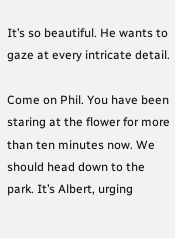It’s so beautiful. He wants to gaze at every intricate detail.

Come on Phil. You have been staring at the flower for more than ten minutes now. We should head down to the park. It’s Albert, urging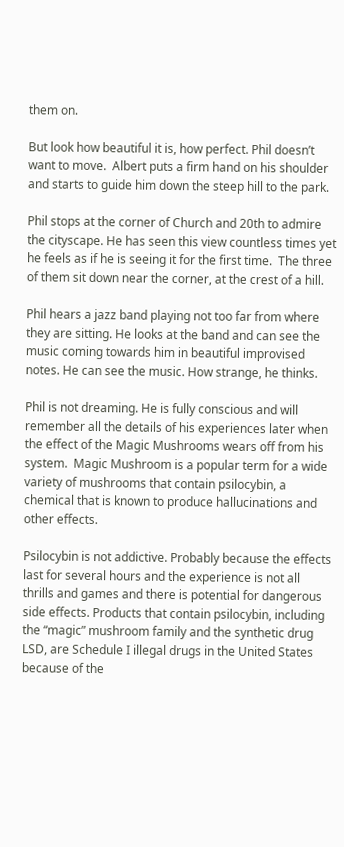them on.

But look how beautiful it is, how perfect. Phil doesn’t want to move.  Albert puts a firm hand on his shoulder and starts to guide him down the steep hill to the park.

Phil stops at the corner of Church and 20th to admire the cityscape. He has seen this view countless times yet he feels as if he is seeing it for the first time.  The three of them sit down near the corner, at the crest of a hill.

Phil hears a jazz band playing not too far from where they are sitting. He looks at the band and can see the music coming towards him in beautiful improvised notes. He can see the music. How strange, he thinks.

Phil is not dreaming. He is fully conscious and will remember all the details of his experiences later when the effect of the Magic Mushrooms wears off from his system.  Magic Mushroom is a popular term for a wide variety of mushrooms that contain psilocybin, a chemical that is known to produce hallucinations and other effects.

Psilocybin is not addictive. Probably because the effects last for several hours and the experience is not all thrills and games and there is potential for dangerous side effects. Products that contain psilocybin, including the “magic” mushroom family and the synthetic drug LSD, are Schedule I illegal drugs in the United States because of the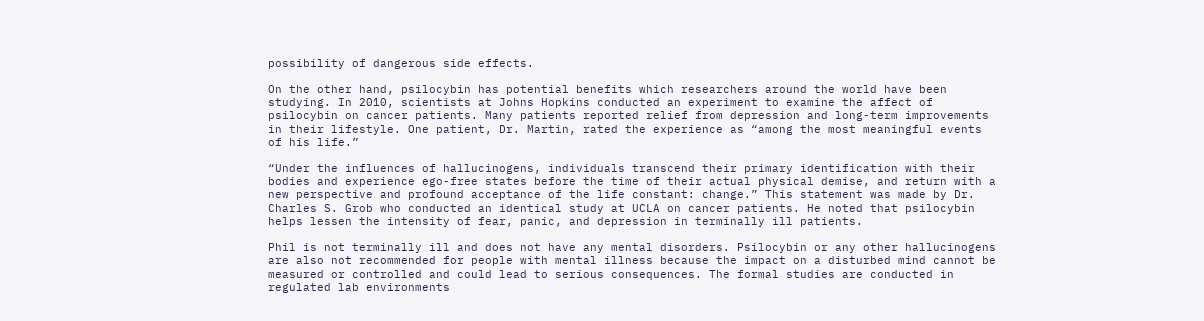possibility of dangerous side effects.

On the other hand, psilocybin has potential benefits which researchers around the world have been studying. In 2010, scientists at Johns Hopkins conducted an experiment to examine the affect of psilocybin on cancer patients. Many patients reported relief from depression and long-term improvements in their lifestyle. One patient, Dr. Martin, rated the experience as “among the most meaningful events of his life.”

“Under the influences of hallucinogens, individuals transcend their primary identification with their bodies and experience ego-free states before the time of their actual physical demise, and return with a new perspective and profound acceptance of the life constant: change.” This statement was made by Dr. Charles S. Grob who conducted an identical study at UCLA on cancer patients. He noted that psilocybin helps lessen the intensity of fear, panic, and depression in terminally ill patients.

Phil is not terminally ill and does not have any mental disorders. Psilocybin or any other hallucinogens are also not recommended for people with mental illness because the impact on a disturbed mind cannot be measured or controlled and could lead to serious consequences. The formal studies are conducted in regulated lab environments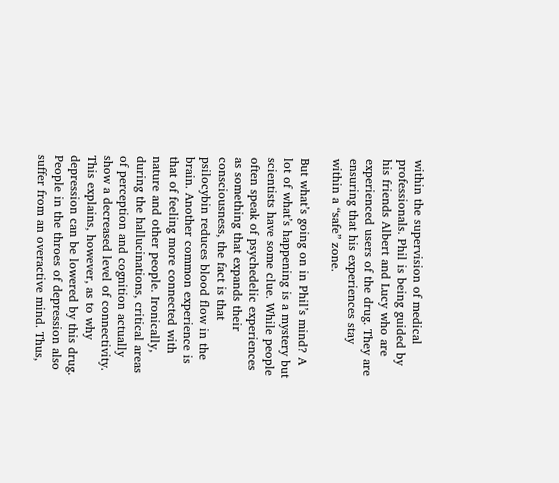within the supervision of medical professionals. Phil is being guided by his friends Albert and Lucy who are experienced users of the drug. They are ensuring that his experiences stay within a “safe” zone.

But what’s going on in Phil’s mind? A lot of what’s happening is a mystery but scientists have some clue. While people often speak of psychedelic experiences as something that expands their consciousness, the fact is that psilocybin reduces blood flow in the brain. Another common experience is that of feeling more connected with nature and other people. Ironically, during the hallucinations, critical areas of perception and cognition actually show a decreased level of connectivity. This explains, however, as to why depression can be lowered by this drug. People in the throes of depression also suffer from an overactive mind. Thus,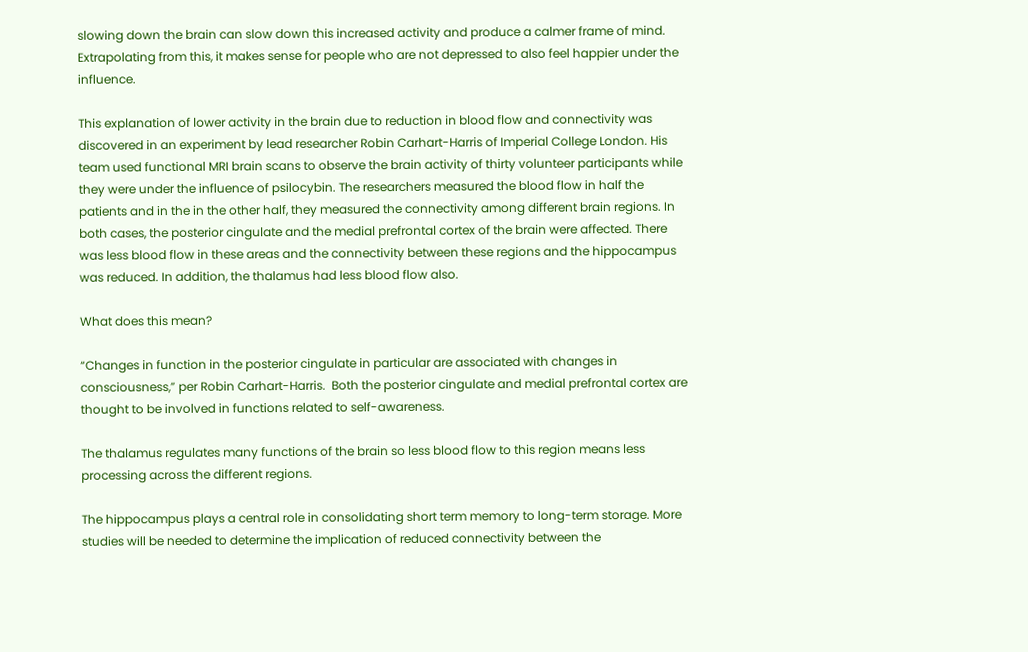slowing down the brain can slow down this increased activity and produce a calmer frame of mind. Extrapolating from this, it makes sense for people who are not depressed to also feel happier under the influence.

This explanation of lower activity in the brain due to reduction in blood flow and connectivity was discovered in an experiment by lead researcher Robin Carhart-Harris of Imperial College London. His team used functional MRI brain scans to observe the brain activity of thirty volunteer participants while they were under the influence of psilocybin. The researchers measured the blood flow in half the patients and in the in the other half, they measured the connectivity among different brain regions. In both cases, the posterior cingulate and the medial prefrontal cortex of the brain were affected. There was less blood flow in these areas and the connectivity between these regions and the hippocampus was reduced. In addition, the thalamus had less blood flow also.

What does this mean?

“Changes in function in the posterior cingulate in particular are associated with changes in consciousness,” per Robin Carhart-Harris.  Both the posterior cingulate and medial prefrontal cortex are thought to be involved in functions related to self-awareness.

The thalamus regulates many functions of the brain so less blood flow to this region means less processing across the different regions.

The hippocampus plays a central role in consolidating short term memory to long-term storage. More studies will be needed to determine the implication of reduced connectivity between the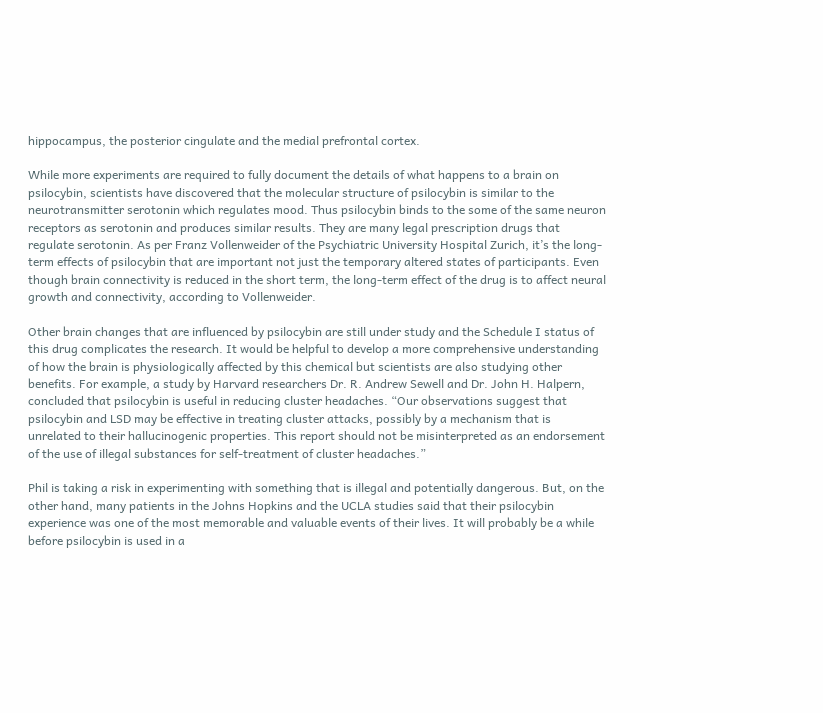hippocampus, the posterior cingulate and the medial prefrontal cortex.

While more experiments are required to fully document the details of what happens to a brain on psilocybin, scientists have discovered that the molecular structure of psilocybin is similar to the neurotransmitter serotonin which regulates mood. Thus psilocybin binds to the some of the same neuron receptors as serotonin and produces similar results. They are many legal prescription drugs that regulate serotonin. As per Franz Vollenweider of the Psychiatric University Hospital Zurich, it’s the long-term effects of psilocybin that are important not just the temporary altered states of participants. Even though brain connectivity is reduced in the short term, the long-term effect of the drug is to affect neural growth and connectivity, according to Vollenweider.

Other brain changes that are influenced by psilocybin are still under study and the Schedule I status of this drug complicates the research. It would be helpful to develop a more comprehensive understanding of how the brain is physiologically affected by this chemical but scientists are also studying other benefits. For example, a study by Harvard researchers Dr. R. Andrew Sewell and Dr. John H. Halpern, concluded that psilocybin is useful in reducing cluster headaches. “Our observations suggest that psilocybin and LSD may be effective in treating cluster attacks, possibly by a mechanism that is unrelated to their hallucinogenic properties. This report should not be misinterpreted as an endorsement of the use of illegal substances for self-treatment of cluster headaches.”

Phil is taking a risk in experimenting with something that is illegal and potentially dangerous. But, on the other hand, many patients in the Johns Hopkins and the UCLA studies said that their psilocybin experience was one of the most memorable and valuable events of their lives. It will probably be a while before psilocybin is used in a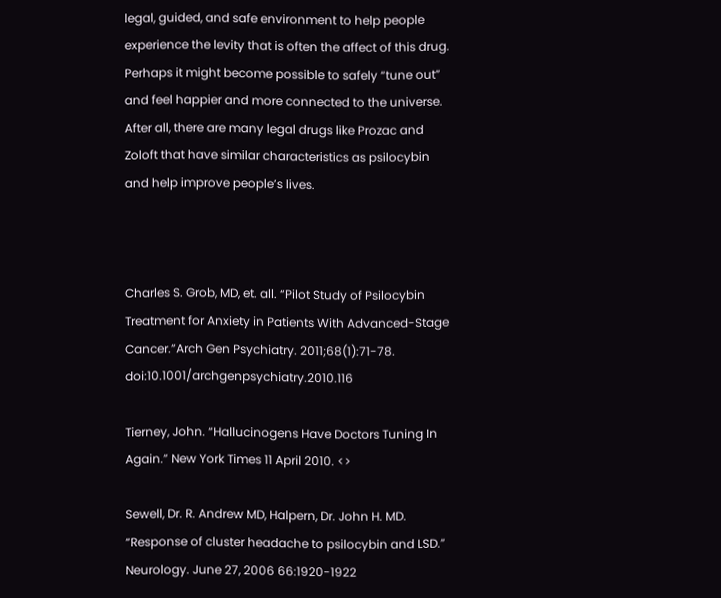legal, guided, and safe environment to help people experience the levity that is often the affect of this drug. Perhaps it might become possible to safely “tune out” and feel happier and more connected to the universe. After all, there are many legal drugs like Prozac and Zoloft that have similar characteristics as psilocybin and help improve people’s lives.



Charles S. Grob, MD, et. all. “Pilot Study of Psilocybin Treatment for Anxiety in Patients With Advanced-Stage Cancer.”Arch Gen Psychiatry. 2011;68(1):71-78. doi:10.1001/archgenpsychiatry.2010.116

Tierney, John. “Hallucinogens Have Doctors Tuning In Again.” New York Times 11 April 2010. <>

Sewell, Dr. R. Andrew MD, Halpern, Dr. John H. MD. “Response of cluster headache to psilocybin and LSD.” Neurology. June 27, 2006 66:1920-1922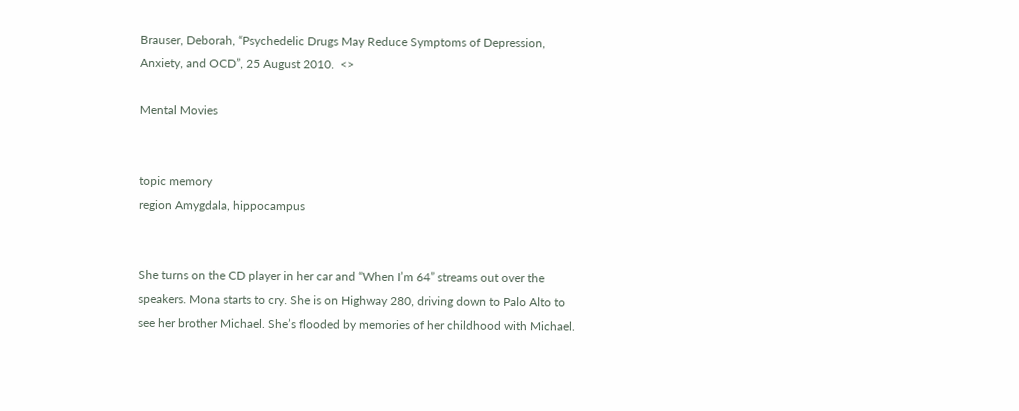Brauser, Deborah, “Psychedelic Drugs May Reduce Symptoms of Depression, Anxiety, and OCD”, 25 August 2010.  <>

Mental Movies


topic memory
region Amygdala, hippocampus


She turns on the CD player in her car and “When I’m 64” streams out over the speakers. Mona starts to cry. She is on Highway 280, driving down to Palo Alto to see her brother Michael. She’s flooded by memories of her childhood with Michael.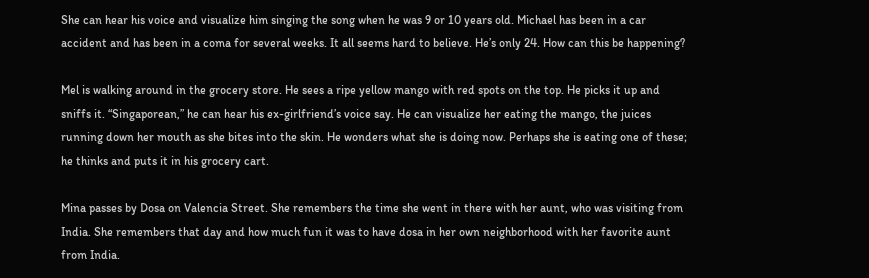She can hear his voice and visualize him singing the song when he was 9 or 10 years old. Michael has been in a car accident and has been in a coma for several weeks. It all seems hard to believe. He’s only 24. How can this be happening?

Mel is walking around in the grocery store. He sees a ripe yellow mango with red spots on the top. He picks it up and sniffs it. “Singaporean,” he can hear his ex-girlfriend’s voice say. He can visualize her eating the mango, the juices running down her mouth as she bites into the skin. He wonders what she is doing now. Perhaps she is eating one of these; he thinks and puts it in his grocery cart.

Mina passes by Dosa on Valencia Street. She remembers the time she went in there with her aunt, who was visiting from India. She remembers that day and how much fun it was to have dosa in her own neighborhood with her favorite aunt from India.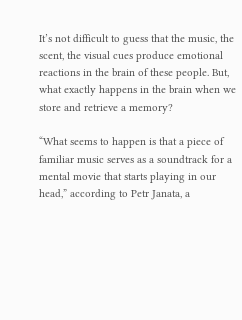It’s not difficult to guess that the music, the scent, the visual cues produce emotional reactions in the brain of these people. But, what exactly happens in the brain when we store and retrieve a memory?

“What seems to happen is that a piece of familiar music serves as a soundtrack for a mental movie that starts playing in our head,” according to Petr Janata, a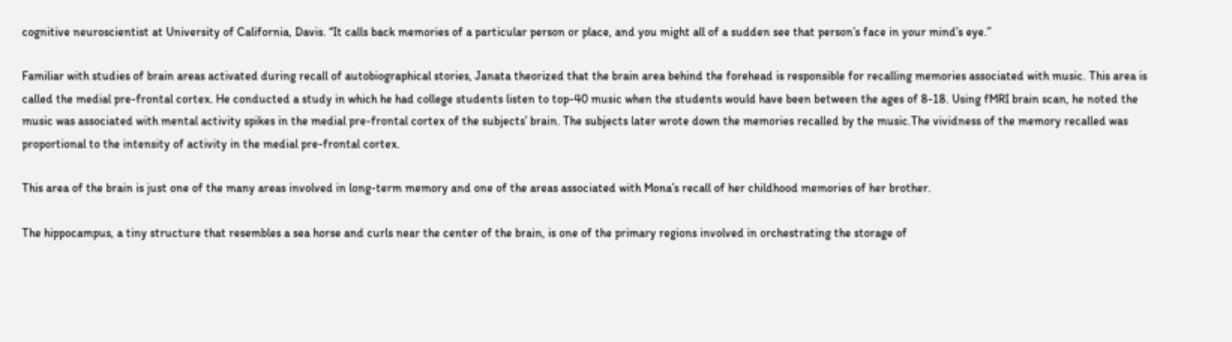cognitive neuroscientist at University of California, Davis. “It calls back memories of a particular person or place, and you might all of a sudden see that person’s face in your mind’s eye.”

Familiar with studies of brain areas activated during recall of autobiographical stories, Janata theorized that the brain area behind the forehead is responsible for recalling memories associated with music. This area is called the medial pre-frontal cortex. He conducted a study in which he had college students listen to top-40 music when the students would have been between the ages of 8-18. Using fMRI brain scan, he noted the music was associated with mental activity spikes in the medial pre-frontal cortex of the subjects’ brain. The subjects later wrote down the memories recalled by the music.The vividness of the memory recalled was proportional to the intensity of activity in the medial pre-frontal cortex.

This area of the brain is just one of the many areas involved in long-term memory and one of the areas associated with Mona’s recall of her childhood memories of her brother.

The hippocampus, a tiny structure that resembles a sea horse and curls near the center of the brain, is one of the primary regions involved in orchestrating the storage of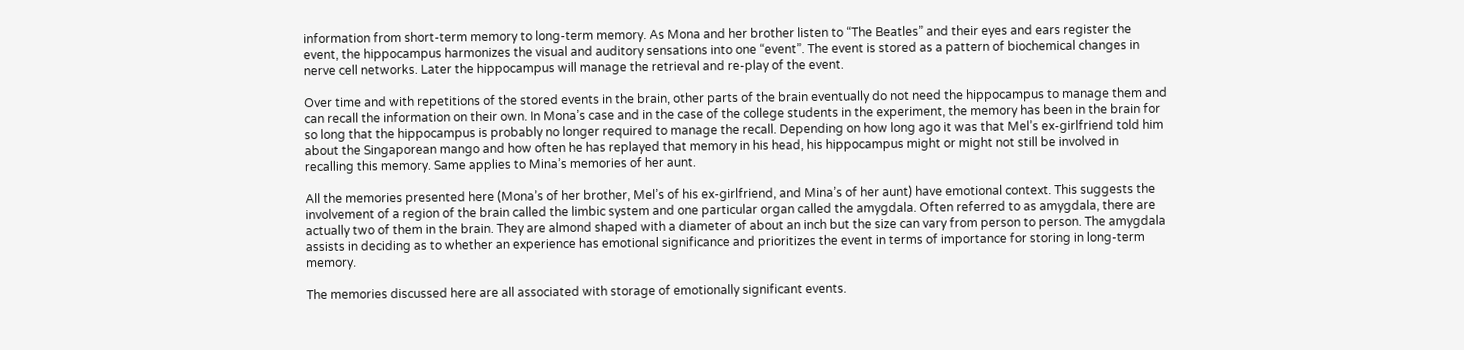information from short-term memory to long-term memory. As Mona and her brother listen to “The Beatles” and their eyes and ears register the event, the hippocampus harmonizes the visual and auditory sensations into one “event”. The event is stored as a pattern of biochemical changes in nerve cell networks. Later the hippocampus will manage the retrieval and re-play of the event.

Over time and with repetitions of the stored events in the brain, other parts of the brain eventually do not need the hippocampus to manage them and can recall the information on their own. In Mona’s case and in the case of the college students in the experiment, the memory has been in the brain for so long that the hippocampus is probably no longer required to manage the recall. Depending on how long ago it was that Mel’s ex-girlfriend told him about the Singaporean mango and how often he has replayed that memory in his head, his hippocampus might or might not still be involved in recalling this memory. Same applies to Mina’s memories of her aunt.

All the memories presented here (Mona’s of her brother, Mel’s of his ex-girlfriend, and Mina’s of her aunt) have emotional context. This suggests the involvement of a region of the brain called the limbic system and one particular organ called the amygdala. Often referred to as amygdala, there are actually two of them in the brain. They are almond shaped with a diameter of about an inch but the size can vary from person to person. The amygdala assists in deciding as to whether an experience has emotional significance and prioritizes the event in terms of importance for storing in long-term memory.

The memories discussed here are all associated with storage of emotionally significant events.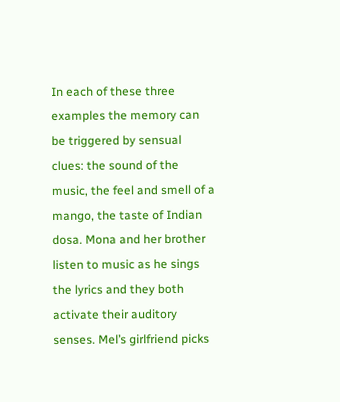In each of these three examples the memory can be triggered by sensual clues: the sound of the music, the feel and smell of a mango, the taste of Indian dosa. Mona and her brother listen to music as he sings the lyrics and they both activate their auditory senses. Mel’s girlfriend picks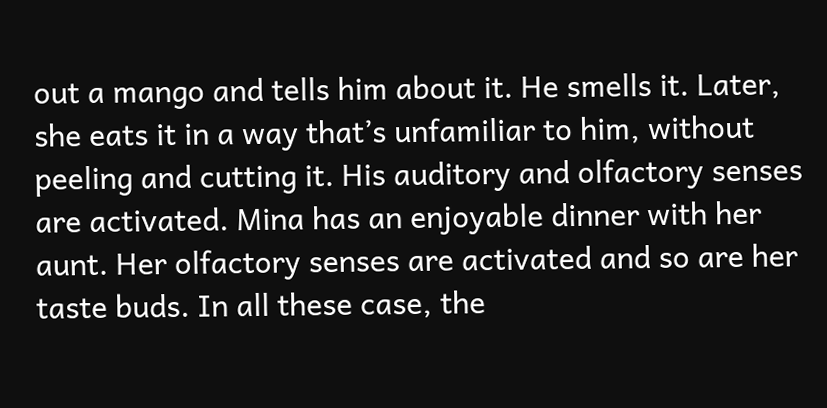out a mango and tells him about it. He smells it. Later, she eats it in a way that’s unfamiliar to him, without peeling and cutting it. His auditory and olfactory senses are activated. Mina has an enjoyable dinner with her aunt. Her olfactory senses are activated and so are her taste buds. In all these case, the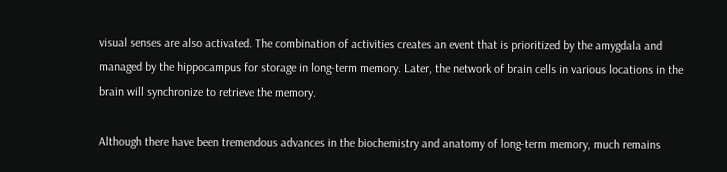visual senses are also activated. The combination of activities creates an event that is prioritized by the amygdala and managed by the hippocampus for storage in long-term memory. Later, the network of brain cells in various locations in the brain will synchronize to retrieve the memory.

Although there have been tremendous advances in the biochemistry and anatomy of long-term memory, much remains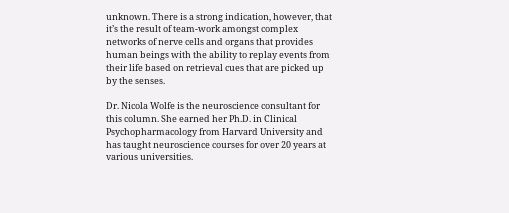unknown. There is a strong indication, however, that it’s the result of team-work amongst complex networks of nerve cells and organs that provides human beings with the ability to replay events from their life based on retrieval cues that are picked up by the senses.

Dr. Nicola Wolfe is the neuroscience consultant for this column. She earned her Ph.D. in Clinical Psychopharmacology from Harvard University and has taught neuroscience courses for over 20 years at various universities.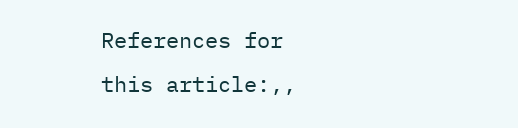References for this article:,,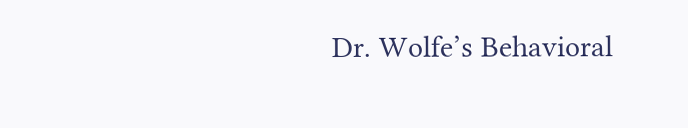Dr. Wolfe’s Behavioral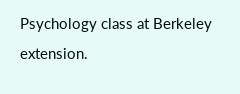Psychology class at Berkeley extension.